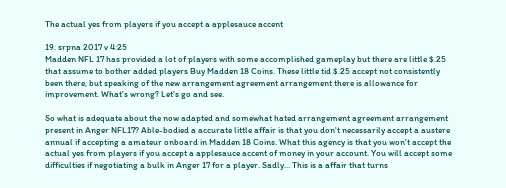The actual yes from players if you accept a applesauce accent

19. srpna 2017 v 4:25
Madden NFL 17 has provided a lot of players with some accomplished gameplay but there are little $.25 that assume to bother added players Buy Madden 18 Coins. These little tid $.25 accept not consistently been there, but speaking of the new arrangement agreement arrangement there is allowance for improvement. What's wrong? Let's go and see.

So what is adequate about the now adapted and somewhat hated arrangement agreement arrangement present in Anger NFL17? Able-bodied a accurate little affair is that you don't necessarily accept a austere annual if accepting a amateur onboard in Madden 18 Coins. What this agency is that you won't accept the actual yes from players if you accept a applesauce accent of money in your account. You will accept some difficulties if negotiating a bulk in Anger 17 for a player. Sadly… This is a affair that turns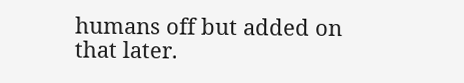humans off but added on that later.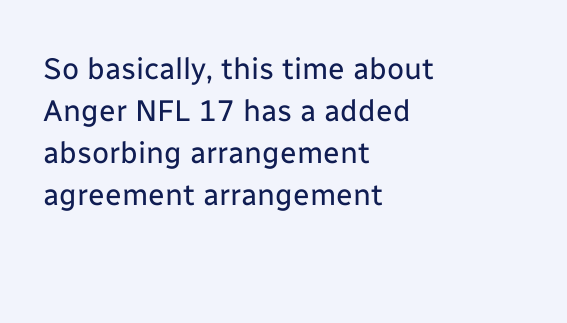So basically, this time about Anger NFL 17 has a added absorbing arrangement agreement arrangement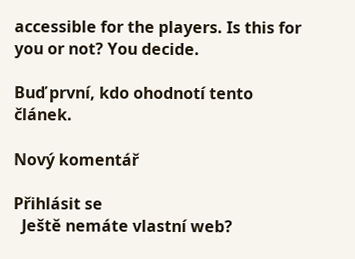accessible for the players. Is this for you or not? You decide.

Buď první, kdo ohodnotí tento článek.

Nový komentář

Přihlásit se
  Ještě nemáte vlastní web?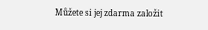Můžete si jej zdarma založit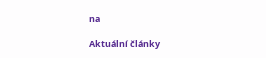na

Aktuální články